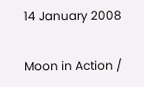14 January 2008

Moon in Action /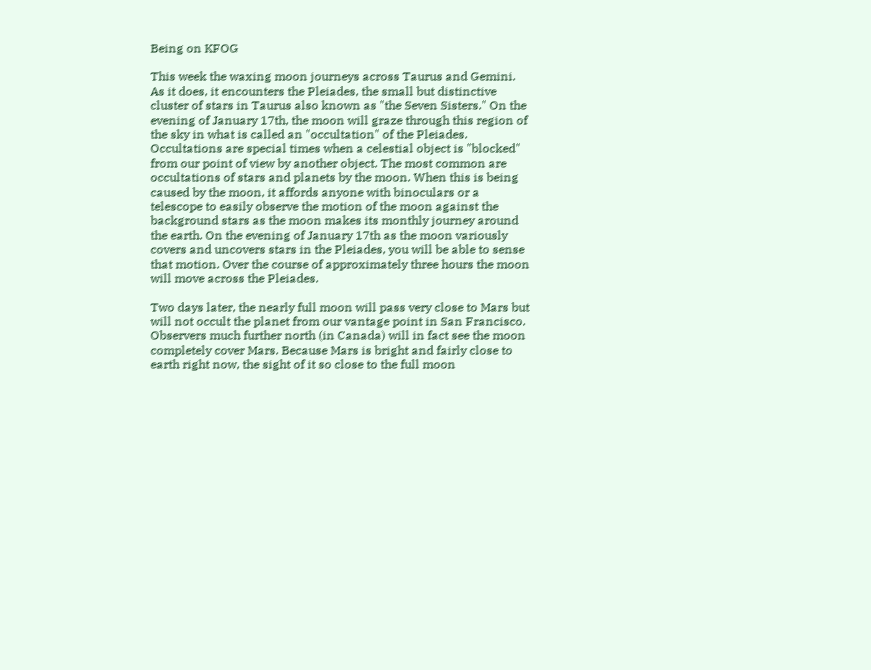Being on KFOG

This week the waxing moon journeys across Taurus and Gemini. As it does, it encounters the Pleiades, the small but distinctive cluster of stars in Taurus also known as "the Seven Sisters." On the evening of January 17th, the moon will graze through this region of the sky in what is called an "occultation" of the Pleiades. Occultations are special times when a celestial object is "blocked" from our point of view by another object. The most common are occultations of stars and planets by the moon. When this is being caused by the moon, it affords anyone with binoculars or a telescope to easily observe the motion of the moon against the background stars as the moon makes its monthly journey around the earth. On the evening of January 17th as the moon variously covers and uncovers stars in the Pleiades, you will be able to sense that motion. Over the course of approximately three hours the moon will move across the Pleiades.

Two days later, the nearly full moon will pass very close to Mars but will not occult the planet from our vantage point in San Francisco. Observers much further north (in Canada) will in fact see the moon completely cover Mars. Because Mars is bright and fairly close to earth right now, the sight of it so close to the full moon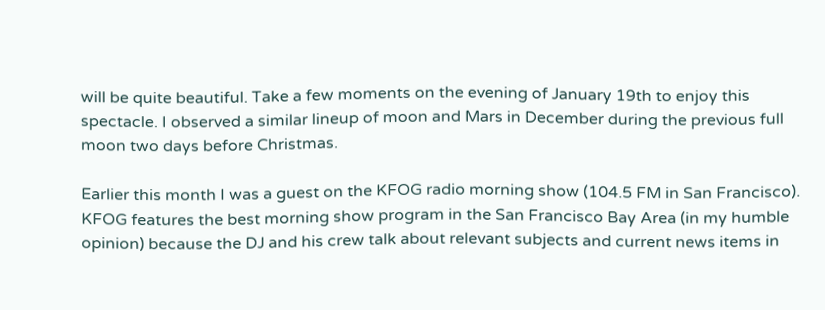will be quite beautiful. Take a few moments on the evening of January 19th to enjoy this spectacle. I observed a similar lineup of moon and Mars in December during the previous full moon two days before Christmas.

Earlier this month I was a guest on the KFOG radio morning show (104.5 FM in San Francisco). KFOG features the best morning show program in the San Francisco Bay Area (in my humble opinion) because the DJ and his crew talk about relevant subjects and current news items in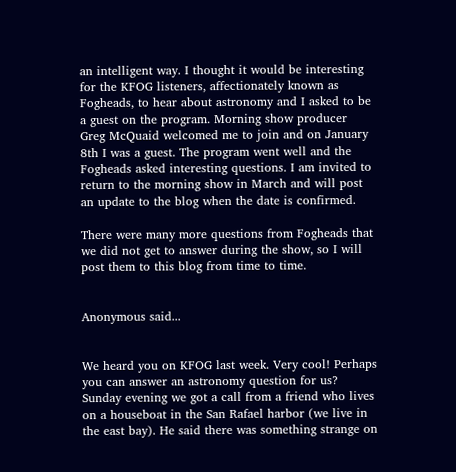an intelligent way. I thought it would be interesting for the KFOG listeners, affectionately known as Fogheads, to hear about astronomy and I asked to be a guest on the program. Morning show producer Greg McQuaid welcomed me to join and on January 8th I was a guest. The program went well and the Fogheads asked interesting questions. I am invited to return to the morning show in March and will post an update to the blog when the date is confirmed.

There were many more questions from Fogheads that we did not get to answer during the show, so I will post them to this blog from time to time.


Anonymous said...


We heard you on KFOG last week. Very cool! Perhaps you can answer an astronomy question for us? Sunday evening we got a call from a friend who lives on a houseboat in the San Rafael harbor (we live in the east bay). He said there was something strange on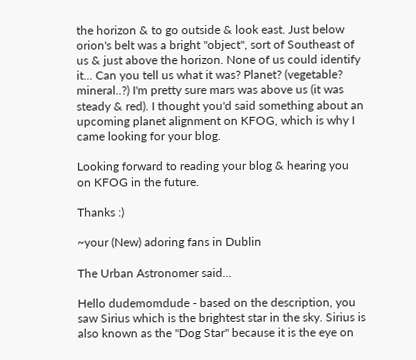the horizon & to go outside & look east. Just below orion's belt was a bright "object", sort of Southeast of us & just above the horizon. None of us could identify it... Can you tell us what it was? Planet? (vegetable? mineral..?) I'm pretty sure mars was above us (it was steady & red). I thought you'd said something about an upcoming planet alignment on KFOG, which is why I came looking for your blog.

Looking forward to reading your blog & hearing you on KFOG in the future.

Thanks :)

~your (New) adoring fans in Dublin

The Urban Astronomer said...

Hello dudemomdude - based on the description, you saw Sirius which is the brightest star in the sky. Sirius is also known as the "Dog Star" because it is the eye on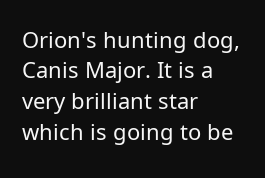Orion's hunting dog, Canis Major. It is a very brilliant star which is going to be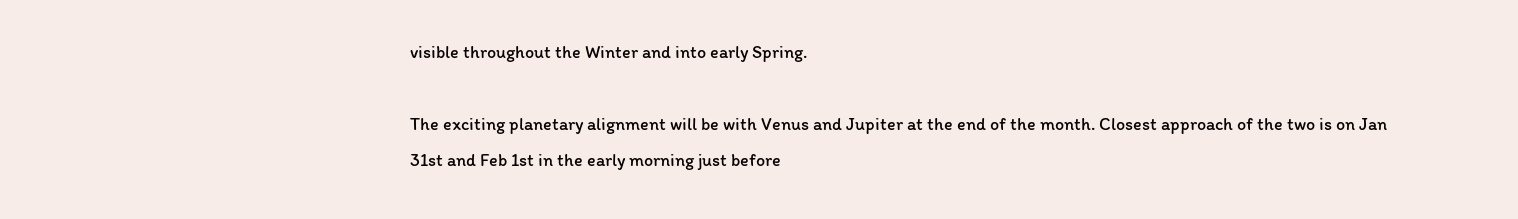visible throughout the Winter and into early Spring.

The exciting planetary alignment will be with Venus and Jupiter at the end of the month. Closest approach of the two is on Jan 31st and Feb 1st in the early morning just before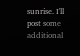sunrise. I'll post some additional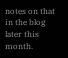notes on that in the blog later this month.